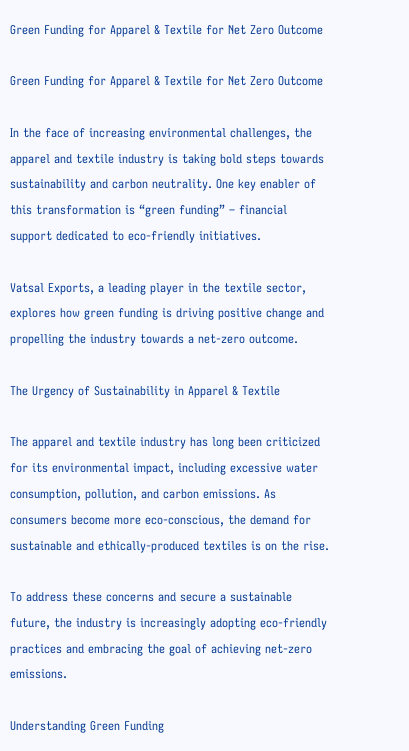Green Funding for Apparel & Textile for Net Zero Outcome

Green Funding for Apparel & Textile for Net Zero Outcome

In the face of increasing environmental challenges, the apparel and textile industry is taking bold steps towards sustainability and carbon neutrality. One key enabler of this transformation is “green funding” – financial support dedicated to eco-friendly initiatives.

Vatsal Exports, a leading player in the textile sector, explores how green funding is driving positive change and propelling the industry towards a net-zero outcome.

The Urgency of Sustainability in Apparel & Textile

The apparel and textile industry has long been criticized for its environmental impact, including excessive water consumption, pollution, and carbon emissions. As consumers become more eco-conscious, the demand for sustainable and ethically-produced textiles is on the rise.

To address these concerns and secure a sustainable future, the industry is increasingly adopting eco-friendly practices and embracing the goal of achieving net-zero emissions.

Understanding Green Funding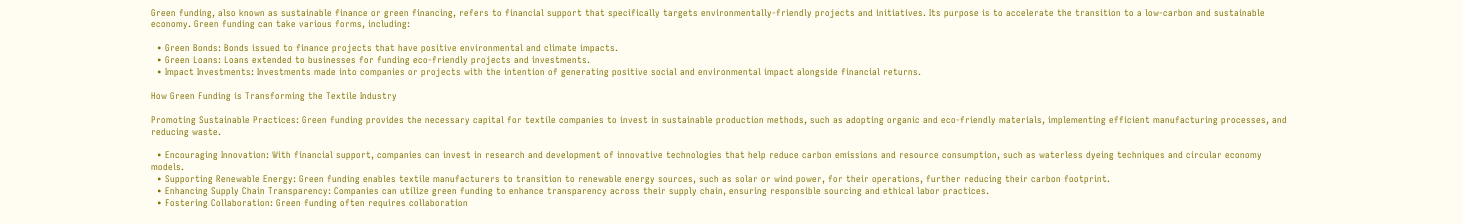Green funding, also known as sustainable finance or green financing, refers to financial support that specifically targets environmentally-friendly projects and initiatives. Its purpose is to accelerate the transition to a low-carbon and sustainable economy. Green funding can take various forms, including:

  • Green Bonds: Bonds issued to finance projects that have positive environmental and climate impacts.
  • Green Loans: Loans extended to businesses for funding eco-friendly projects and investments.
  • Impact Investments: Investments made into companies or projects with the intention of generating positive social and environmental impact alongside financial returns.

How Green Funding is Transforming the Textile Industry

Promoting Sustainable Practices: Green funding provides the necessary capital for textile companies to invest in sustainable production methods, such as adopting organic and eco-friendly materials, implementing efficient manufacturing processes, and reducing waste.

  • Encouraging Innovation: With financial support, companies can invest in research and development of innovative technologies that help reduce carbon emissions and resource consumption, such as waterless dyeing techniques and circular economy models.
  • Supporting Renewable Energy: Green funding enables textile manufacturers to transition to renewable energy sources, such as solar or wind power, for their operations, further reducing their carbon footprint.
  • Enhancing Supply Chain Transparency: Companies can utilize green funding to enhance transparency across their supply chain, ensuring responsible sourcing and ethical labor practices.
  • Fostering Collaboration: Green funding often requires collaboration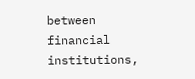between financial institutions,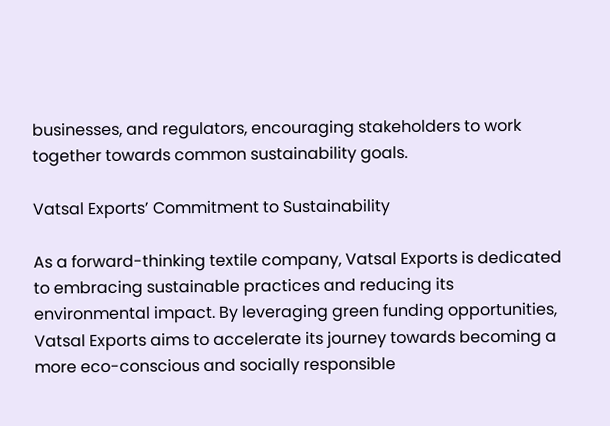businesses, and regulators, encouraging stakeholders to work together towards common sustainability goals.

Vatsal Exports’ Commitment to Sustainability

As a forward-thinking textile company, Vatsal Exports is dedicated to embracing sustainable practices and reducing its environmental impact. By leveraging green funding opportunities, Vatsal Exports aims to accelerate its journey towards becoming a more eco-conscious and socially responsible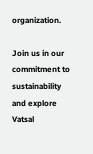organization.

Join us in our commitment to sustainability and explore Vatsal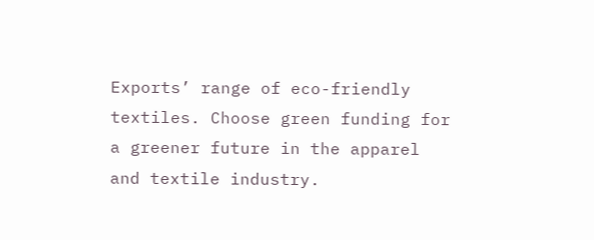Exports’ range of eco-friendly textiles. Choose green funding for a greener future in the apparel and textile industry.